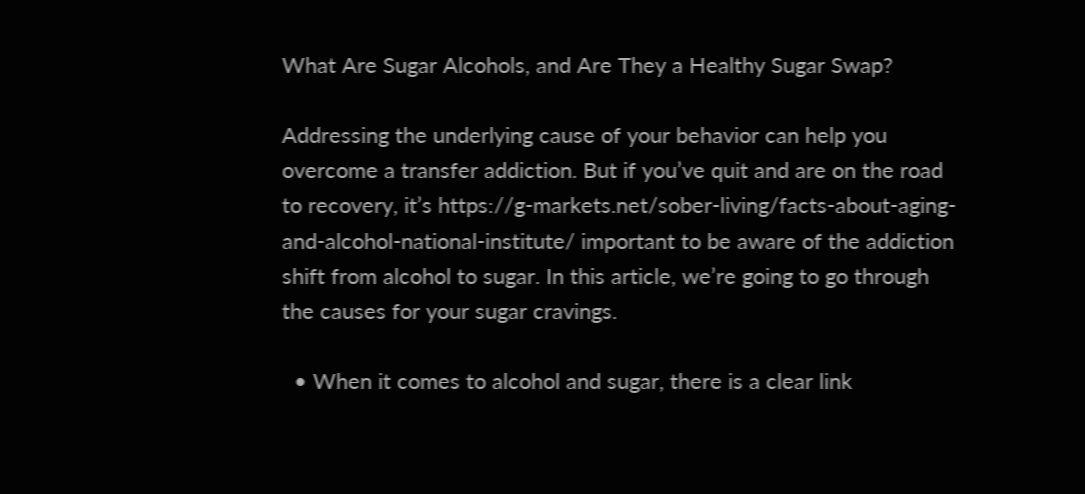What Are Sugar Alcohols, and Are They a Healthy Sugar Swap?

Addressing the underlying cause of your behavior can help you overcome a transfer addiction. But if you’ve quit and are on the road to recovery, it’s https://g-markets.net/sober-living/facts-about-aging-and-alcohol-national-institute/ important to be aware of the addiction shift from alcohol to sugar. In this article, we’re going to go through the causes for your sugar cravings.

  • When it comes to alcohol and sugar, there is a clear link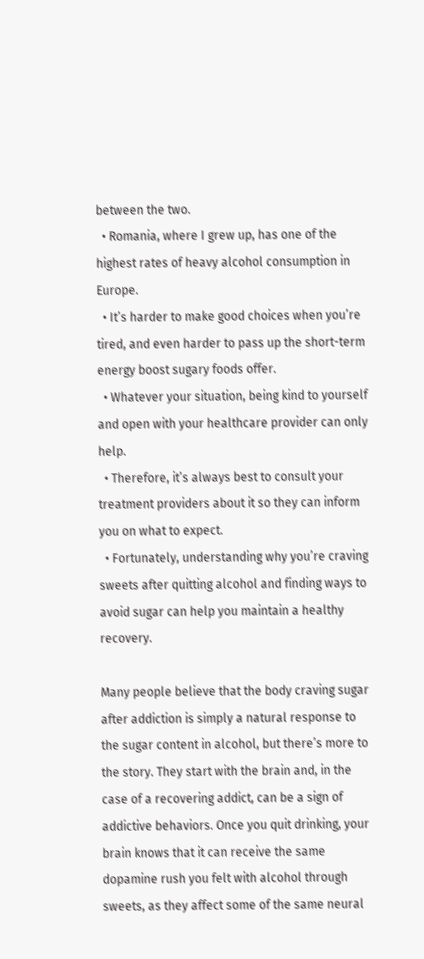between the two.
  • Romania, where I grew up, has one of the highest rates of heavy alcohol consumption in Europe.
  • It’s harder to make good choices when you’re tired, and even harder to pass up the short-term energy boost sugary foods offer.
  • Whatever your situation, being kind to yourself and open with your healthcare provider can only help.
  • Therefore, it’s always best to consult your treatment providers about it so they can inform you on what to expect.
  • Fortunately, understanding why you’re craving sweets after quitting alcohol and finding ways to avoid sugar can help you maintain a healthy recovery.

Many people believe that the body craving sugar after addiction is simply a natural response to the sugar content in alcohol, but there’s more to the story. They start with the brain and, in the case of a recovering addict, can be a sign of addictive behaviors. Once you quit drinking, your brain knows that it can receive the same dopamine rush you felt with alcohol through sweets, as they affect some of the same neural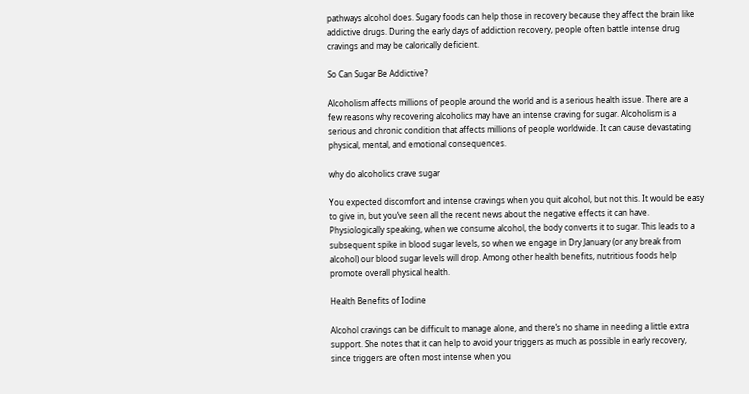pathways alcohol does. Sugary foods can help those in recovery because they affect the brain like addictive drugs. During the early days of addiction recovery, people often battle intense drug cravings and may be calorically deficient.

So Can Sugar Be Addictive?

Alcoholism affects millions of people around the world and is a serious health issue. There are a few reasons why recovering alcoholics may have an intense craving for sugar. Alcoholism is a serious and chronic condition that affects millions of people worldwide. It can cause devastating physical, mental, and emotional consequences.

why do alcoholics crave sugar

You expected discomfort and intense cravings when you quit alcohol, but not this. It would be easy to give in, but you’ve seen all the recent news about the negative effects it can have. Physiologically speaking, when we consume alcohol, the body converts it to sugar. This leads to a subsequent spike in blood sugar levels, so when we engage in Dry January (or any break from alcohol) our blood sugar levels will drop. Among other health benefits, nutritious foods help promote overall physical health.

Health Benefits of Iodine

Alcohol cravings can be difficult to manage alone, and there’s no shame in needing a little extra support. She notes that it can help to avoid your triggers as much as possible in early recovery, since triggers are often most intense when you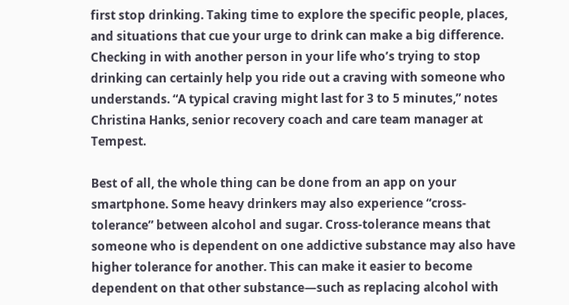first stop drinking. Taking time to explore the specific people, places, and situations that cue your urge to drink can make a big difference. Checking in with another person in your life who’s trying to stop drinking can certainly help you ride out a craving with someone who understands. “A typical craving might last for 3 to 5 minutes,” notes Christina Hanks, senior recovery coach and care team manager at Tempest.

Best of all, the whole thing can be done from an app on your smartphone. Some heavy drinkers may also experience “cross-tolerance” between alcohol and sugar. Cross-tolerance means that someone who is dependent on one addictive substance may also have higher tolerance for another. This can make it easier to become dependent on that other substance—such as replacing alcohol with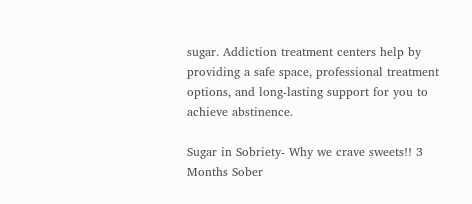sugar. Addiction treatment centers help by providing a safe space, professional treatment options, and long-lasting support for you to achieve abstinence.

Sugar in Sobriety- Why we crave sweets!! 3 Months Sober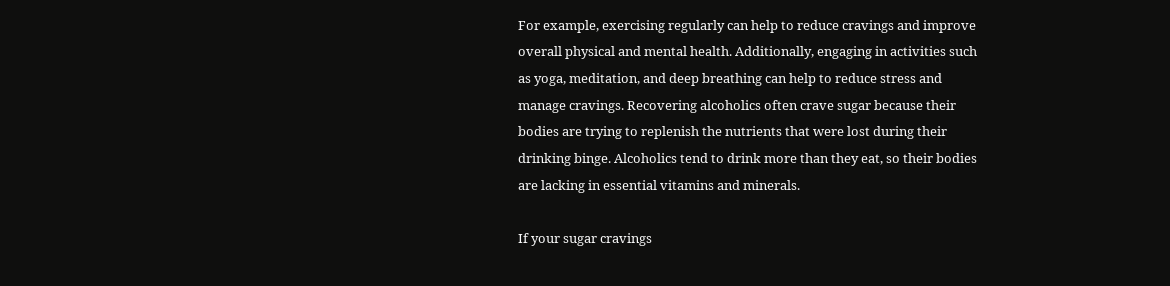For example, exercising regularly can help to reduce cravings and improve overall physical and mental health. Additionally, engaging in activities such as yoga, meditation, and deep breathing can help to reduce stress and manage cravings. Recovering alcoholics often crave sugar because their bodies are trying to replenish the nutrients that were lost during their drinking binge. Alcoholics tend to drink more than they eat, so their bodies are lacking in essential vitamins and minerals.

If your sugar cravings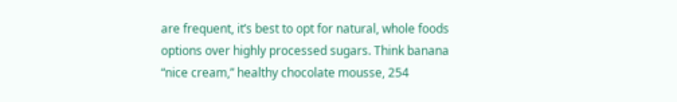are frequent, it’s best to opt for natural, whole foods options over highly processed sugars. Think banana “nice cream,” healthy chocolate mousse, 254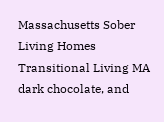Massachusetts Sober Living Homes Transitional Living MA dark chocolate, and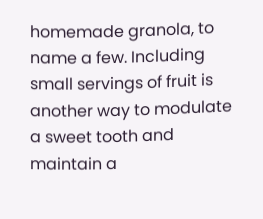homemade granola, to name a few. Including small servings of fruit is another way to modulate a sweet tooth and maintain a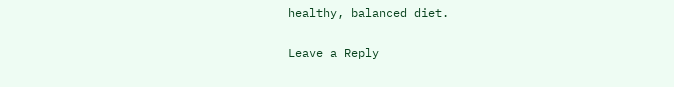healthy, balanced diet.

Leave a Reply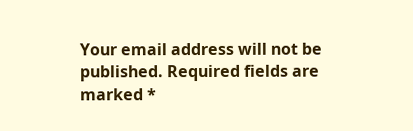Your email address will not be published. Required fields are marked *